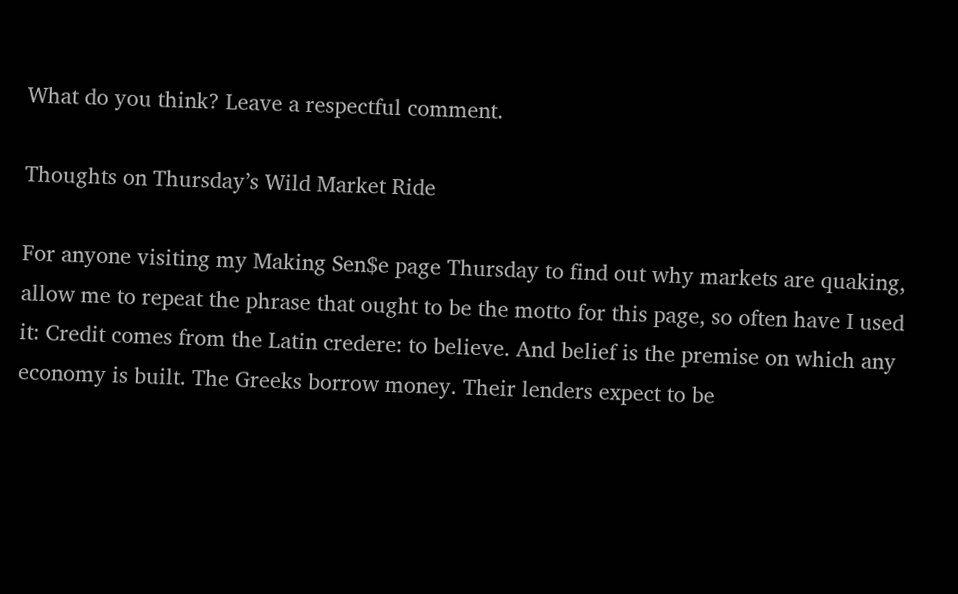What do you think? Leave a respectful comment.

Thoughts on Thursday’s Wild Market Ride

For anyone visiting my Making Sen$e page Thursday to find out why markets are quaking, allow me to repeat the phrase that ought to be the motto for this page, so often have I used it: Credit comes from the Latin credere: to believe. And belief is the premise on which any economy is built. The Greeks borrow money. Their lenders expect to be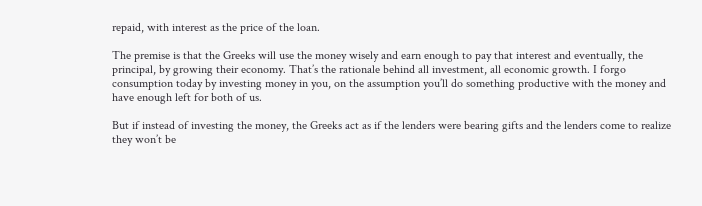repaid, with interest as the price of the loan.

The premise is that the Greeks will use the money wisely and earn enough to pay that interest and eventually, the principal, by growing their economy. That’s the rationale behind all investment, all economic growth. I forgo consumption today by investing money in you, on the assumption you’ll do something productive with the money and have enough left for both of us.

But if instead of investing the money, the Greeks act as if the lenders were bearing gifts and the lenders come to realize they won’t be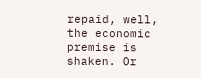repaid, well, the economic premise is shaken. Or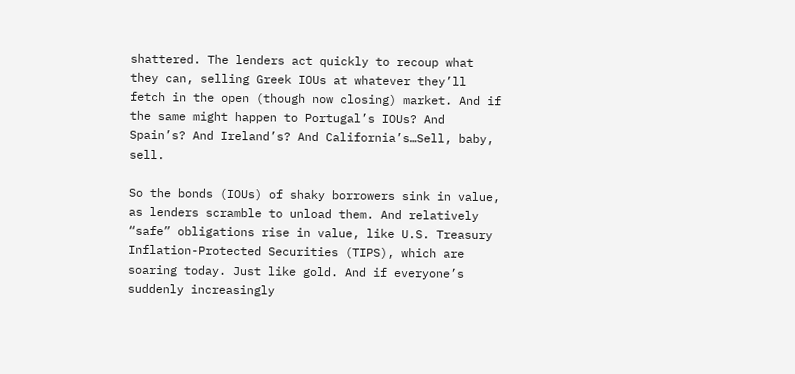shattered. The lenders act quickly to recoup what they can, selling Greek IOUs at whatever they’ll fetch in the open (though now closing) market. And if the same might happen to Portugal’s IOUs? And Spain’s? And Ireland’s? And California’s…Sell, baby, sell.

So the bonds (IOUs) of shaky borrowers sink in value, as lenders scramble to unload them. And relatively “safe” obligations rise in value, like U.S. Treasury Inflation-Protected Securities (TIPS), which are soaring today. Just like gold. And if everyone’s suddenly increasingly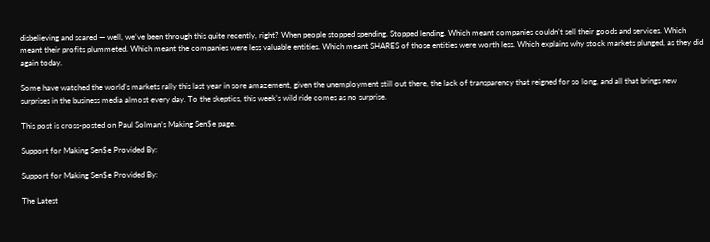disbelieving and scared — well, we’ve been through this quite recently, right? When people stopped spending. Stopped lending. Which meant companies couldn’t sell their goods and services. Which meant their profits plummeted. Which meant the companies were less valuable entities. Which meant SHARES of those entities were worth less. Which explains why stock markets plunged, as they did again today.

Some have watched the world’s markets rally this last year in sore amazement, given the unemployment still out there, the lack of transparency that reigned for so long, and all that brings new surprises in the business media almost every day. To the skeptics, this week’s wild ride comes as no surprise.

This post is cross-posted on Paul Solman’s Making Sen$e page.

Support for Making Sen$e Provided By:

Support for Making Sen$e Provided By:

The Latest